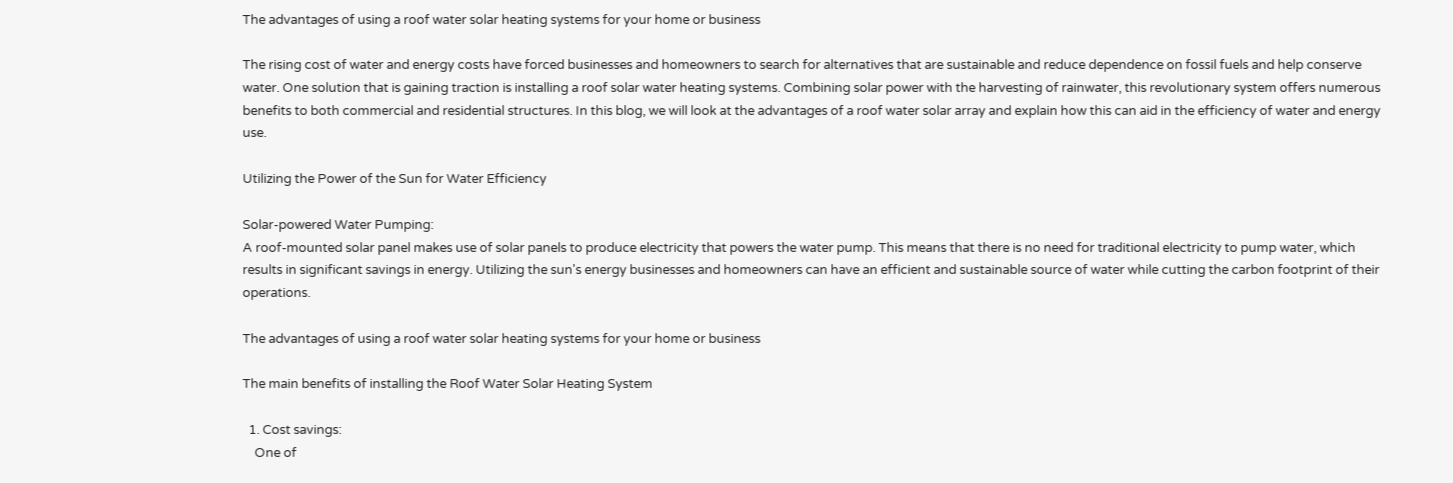The advantages of using a roof water solar heating systems for your home or business

The rising cost of water and energy costs have forced businesses and homeowners to search for alternatives that are sustainable and reduce dependence on fossil fuels and help conserve water. One solution that is gaining traction is installing a roof solar water heating systems. Combining solar power with the harvesting of rainwater, this revolutionary system offers numerous benefits to both commercial and residential structures. In this blog, we will look at the advantages of a roof water solar array and explain how this can aid in the efficiency of water and energy use.

Utilizing the Power of the Sun for Water Efficiency

Solar-powered Water Pumping:
A roof-mounted solar panel makes use of solar panels to produce electricity that powers the water pump. This means that there is no need for traditional electricity to pump water, which results in significant savings in energy. Utilizing the sun's energy businesses and homeowners can have an efficient and sustainable source of water while cutting the carbon footprint of their operations.

The advantages of using a roof water solar heating systems for your home or business

The main benefits of installing the Roof Water Solar Heating System

  1. Cost savings:
    One of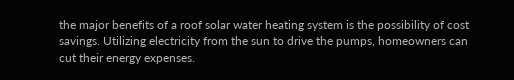the major benefits of a roof solar water heating system is the possibility of cost savings. Utilizing electricity from the sun to drive the pumps, homeowners can cut their energy expenses.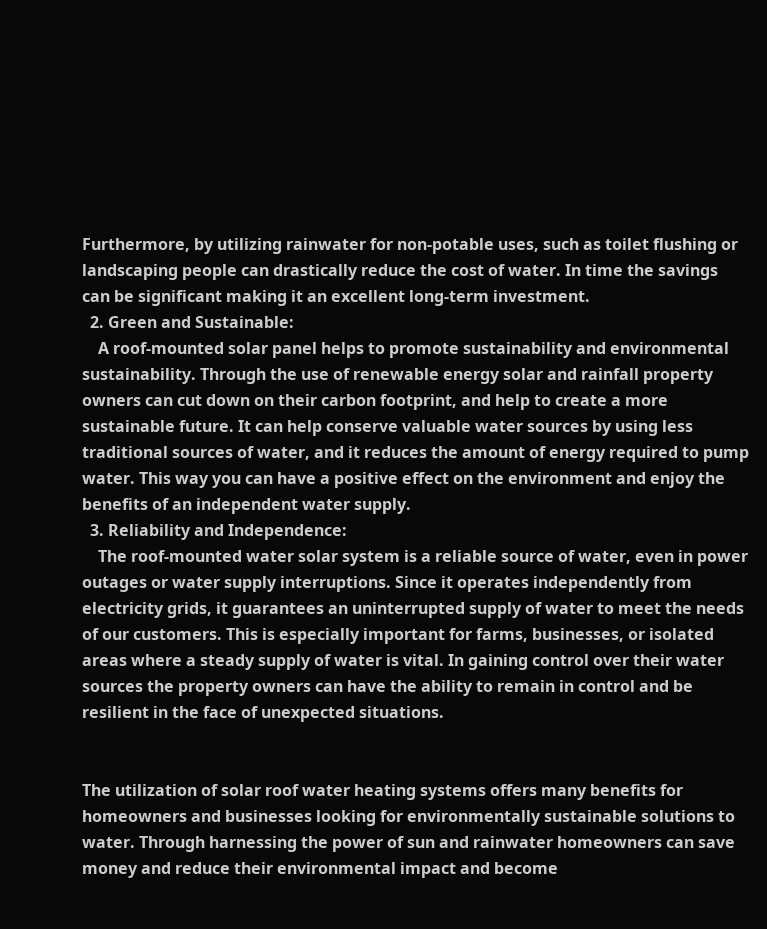Furthermore, by utilizing rainwater for non-potable uses, such as toilet flushing or landscaping people can drastically reduce the cost of water. In time the savings can be significant making it an excellent long-term investment.
  2. Green and Sustainable:
    A roof-mounted solar panel helps to promote sustainability and environmental sustainability. Through the use of renewable energy solar and rainfall property owners can cut down on their carbon footprint, and help to create a more sustainable future. It can help conserve valuable water sources by using less traditional sources of water, and it reduces the amount of energy required to pump water. This way you can have a positive effect on the environment and enjoy the benefits of an independent water supply.
  3. Reliability and Independence:
    The roof-mounted water solar system is a reliable source of water, even in power outages or water supply interruptions. Since it operates independently from electricity grids, it guarantees an uninterrupted supply of water to meet the needs of our customers. This is especially important for farms, businesses, or isolated areas where a steady supply of water is vital. In gaining control over their water sources the property owners can have the ability to remain in control and be resilient in the face of unexpected situations.


The utilization of solar roof water heating systems offers many benefits for homeowners and businesses looking for environmentally sustainable solutions to water. Through harnessing the power of sun and rainwater homeowners can save money and reduce their environmental impact and become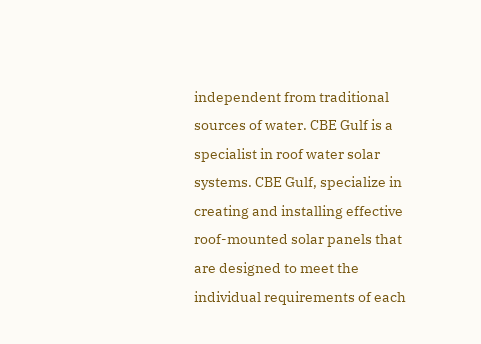independent from traditional sources of water. CBE Gulf is a specialist in roof water solar systems. CBE Gulf, specialize in creating and installing effective roof-mounted solar panels that are designed to meet the individual requirements of each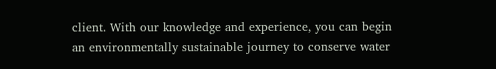client. With our knowledge and experience, you can begin an environmentally sustainable journey to conserve water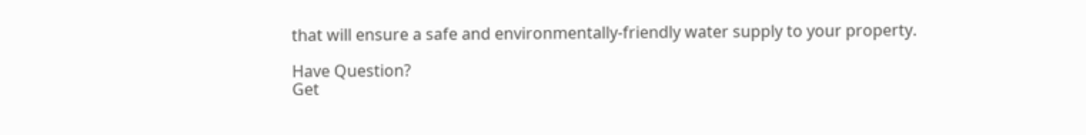that will ensure a safe and environmentally-friendly water supply to your property.

Have Question?
Get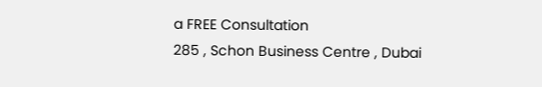a FREE Consultation
285 , Schon Business Centre , Dubai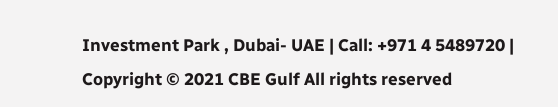Investment Park , Dubai- UAE | Call: +971 4 5489720 |
Copyright © 2021 CBE Gulf All rights reserved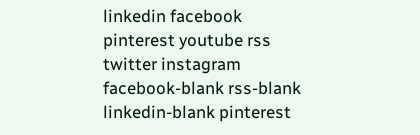linkedin facebook pinterest youtube rss twitter instagram facebook-blank rss-blank linkedin-blank pinterest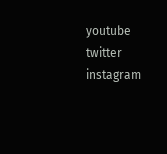youtube twitter instagram